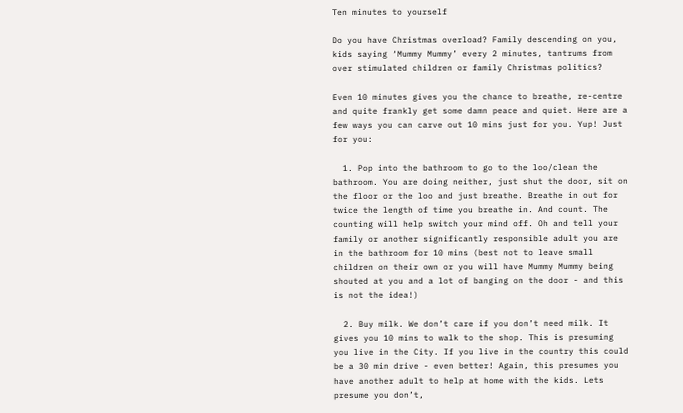Ten minutes to yourself

Do you have Christmas overload? Family descending on you, kids saying ‘Mummy Mummy’ every 2 minutes, tantrums from over stimulated children or family Christmas politics?

Even 10 minutes gives you the chance to breathe, re-centre and quite frankly get some damn peace and quiet. Here are a few ways you can carve out 10 mins just for you. Yup! Just for you:

  1. Pop into the bathroom to go to the loo/clean the bathroom. You are doing neither, just shut the door, sit on the floor or the loo and just breathe. Breathe in out for twice the length of time you breathe in. And count. The counting will help switch your mind off. Oh and tell your family or another significantly responsible adult you are in the bathroom for 10 mins (best not to leave small children on their own or you will have Mummy Mummy being shouted at you and a lot of banging on the door - and this is not the idea!)

  2. Buy milk. We don’t care if you don’t need milk. It gives you 10 mins to walk to the shop. This is presuming you live in the City. If you live in the country this could be a 30 min drive - even better! Again, this presumes you have another adult to help at home with the kids. Lets presume you don’t,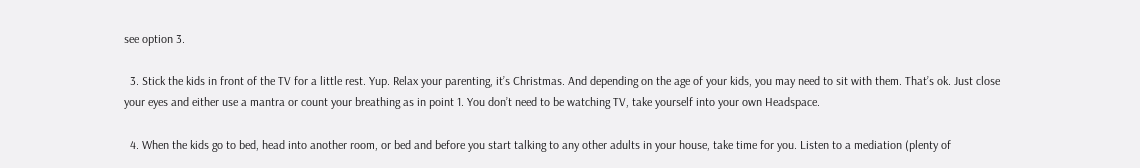see option 3.

  3. Stick the kids in front of the TV for a little rest. Yup. Relax your parenting, it’s Christmas. And depending on the age of your kids, you may need to sit with them. That’s ok. Just close your eyes and either use a mantra or count your breathing as in point 1. You don’t need to be watching TV, take yourself into your own Headspace.

  4. When the kids go to bed, head into another room, or bed and before you start talking to any other adults in your house, take time for you. Listen to a mediation (plenty of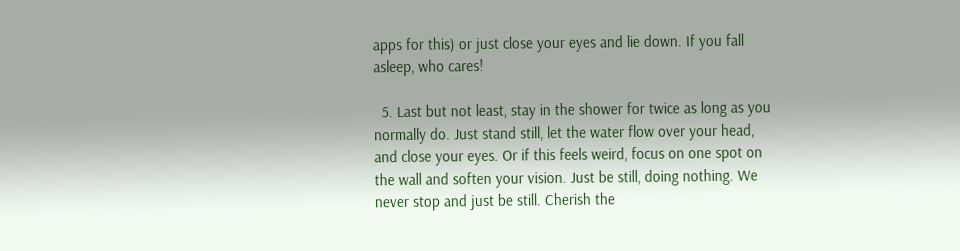apps for this) or just close your eyes and lie down. If you fall asleep, who cares!

  5. Last but not least, stay in the shower for twice as long as you normally do. Just stand still, let the water flow over your head, and close your eyes. Or if this feels weird, focus on one spot on the wall and soften your vision. Just be still, doing nothing. We never stop and just be still. Cherish the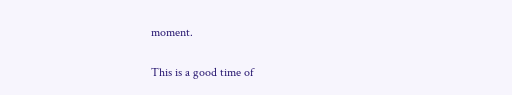moment.

This is a good time of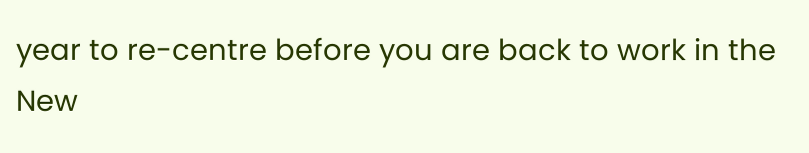year to re-centre before you are back to work in the New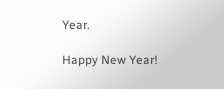Year.

Happy New Year!